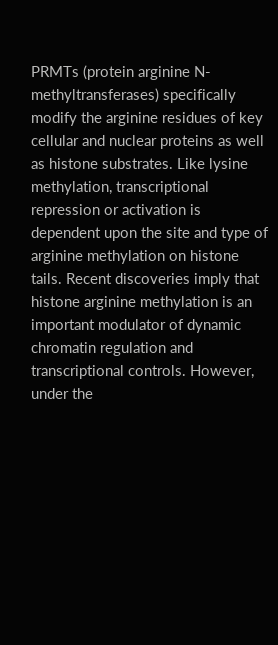PRMTs (protein arginine N-methyltransferases) specifically modify the arginine residues of key cellular and nuclear proteins as well as histone substrates. Like lysine methylation, transcriptional repression or activation is dependent upon the site and type of arginine methylation on histone tails. Recent discoveries imply that histone arginine methylation is an important modulator of dynamic chromatin regulation and transcriptional controls. However, under the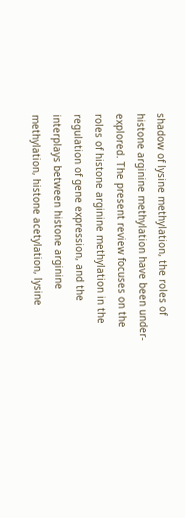shadow of lysine methylation, the roles of histone arginine methylation have been under-explored. The present review focuses on the roles of histone arginine methylation in the regulation of gene expression, and the interplays between histone arginine methylation, histone acetylation, lysine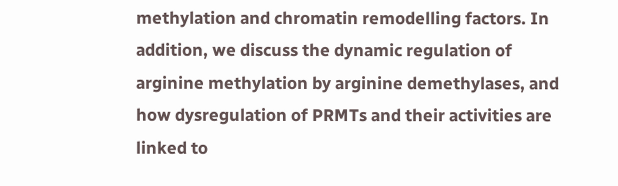methylation and chromatin remodelling factors. In addition, we discuss the dynamic regulation of arginine methylation by arginine demethylases, and how dysregulation of PRMTs and their activities are linked to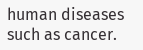human diseases such as cancer.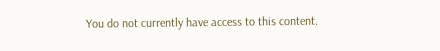You do not currently have access to this content.